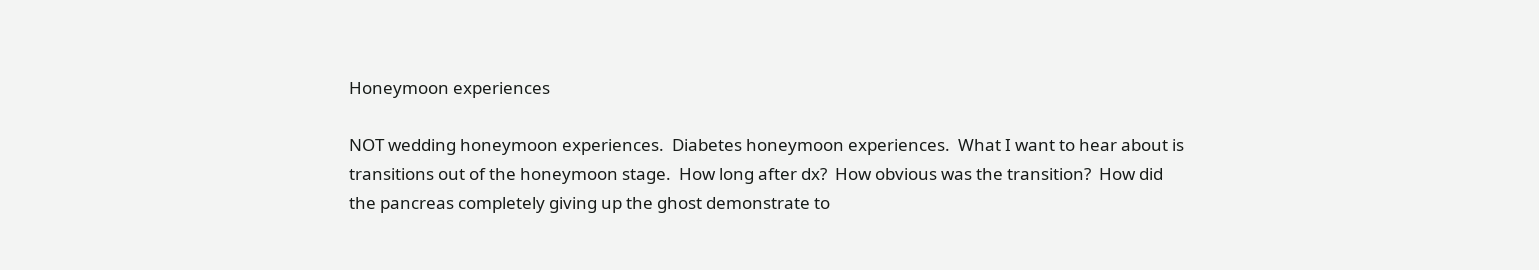Honeymoon experiences

NOT wedding honeymoon experiences.  Diabetes honeymoon experiences.  What I want to hear about is transitions out of the honeymoon stage.  How long after dx?  How obvious was the transition?  How did the pancreas completely giving up the ghost demonstrate to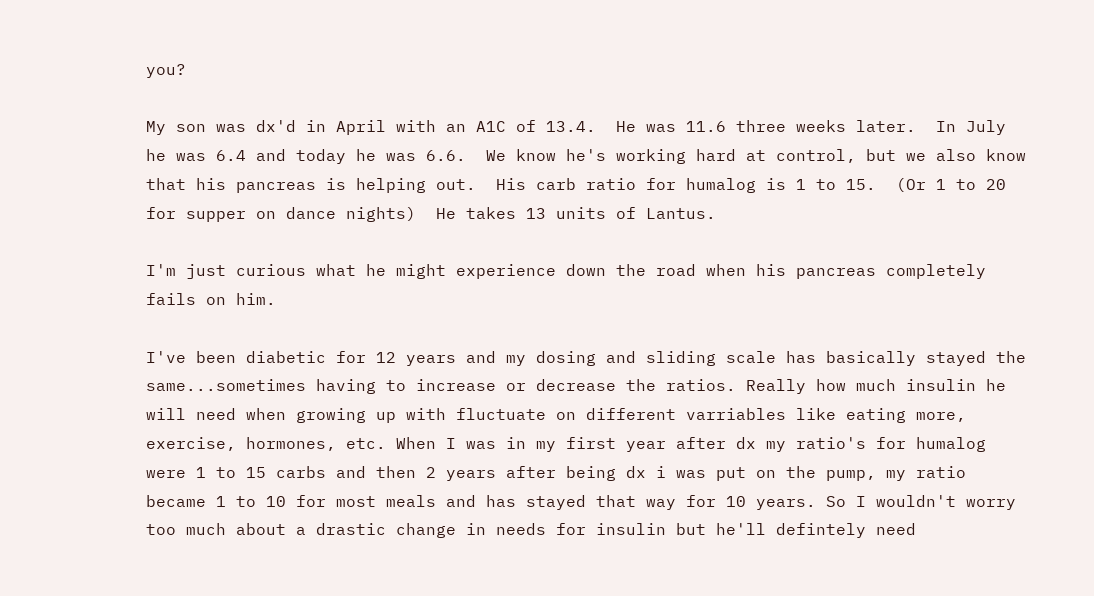you?

My son was dx'd in April with an A1C of 13.4.  He was 11.6 three weeks later.  In July he was 6.4 and today he was 6.6.  We know he's working hard at control, but we also know that his pancreas is helping out.  His carb ratio for humalog is 1 to 15.  (Or 1 to 20 for supper on dance nights)  He takes 13 units of Lantus.

I'm just curious what he might experience down the road when his pancreas completely fails on him.

I've been diabetic for 12 years and my dosing and sliding scale has basically stayed the same...sometimes having to increase or decrease the ratios. Really how much insulin he will need when growing up with fluctuate on different varriables like eating more, exercise, hormones, etc. When I was in my first year after dx my ratio's for humalog were 1 to 15 carbs and then 2 years after being dx i was put on the pump, my ratio became 1 to 10 for most meals and has stayed that way for 10 years. So I wouldn't worry too much about a drastic change in needs for insulin but he'll defintely need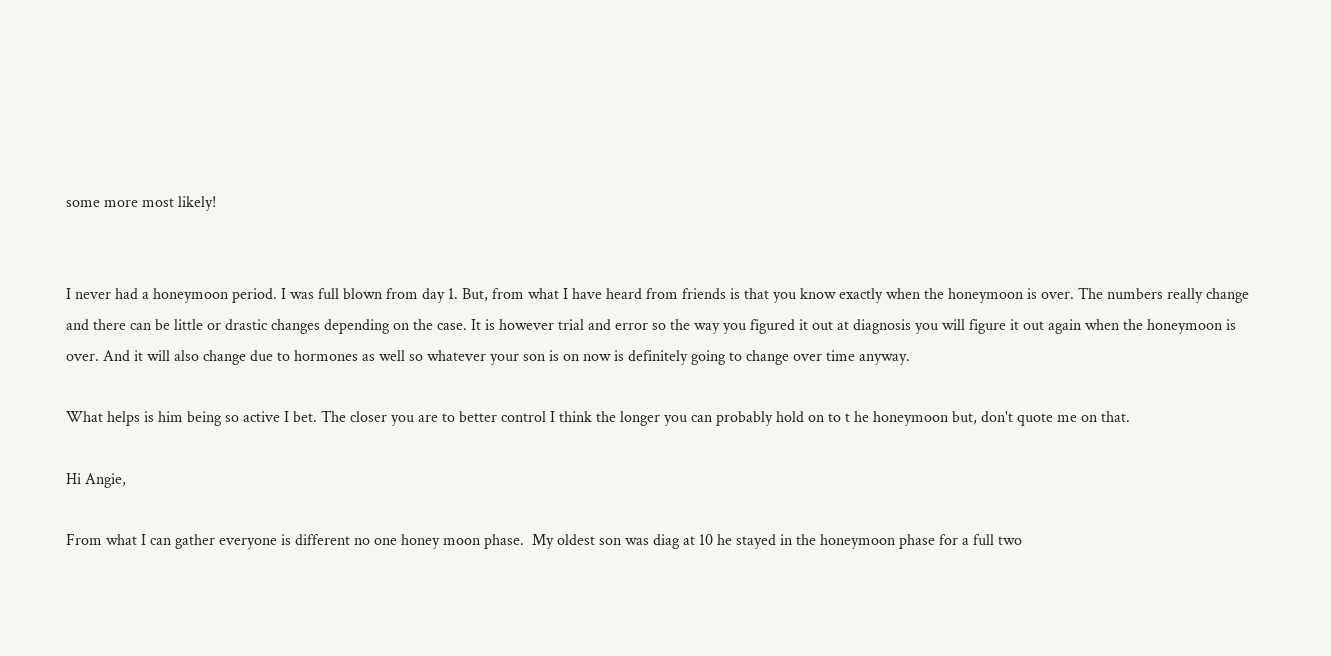some more most likely!


I never had a honeymoon period. I was full blown from day 1. But, from what I have heard from friends is that you know exactly when the honeymoon is over. The numbers really change and there can be little or drastic changes depending on the case. It is however trial and error so the way you figured it out at diagnosis you will figure it out again when the honeymoon is over. And it will also change due to hormones as well so whatever your son is on now is definitely going to change over time anyway.

What helps is him being so active I bet. The closer you are to better control I think the longer you can probably hold on to t he honeymoon but, don't quote me on that.

Hi Angie,

From what I can gather everyone is different no one honey moon phase.  My oldest son was diag at 10 he stayed in the honeymoon phase for a full two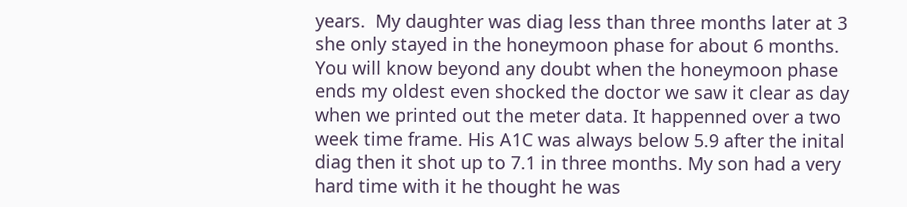years.  My daughter was diag less than three months later at 3 she only stayed in the honeymoon phase for about 6 months.  You will know beyond any doubt when the honeymoon phase ends my oldest even shocked the doctor we saw it clear as day when we printed out the meter data. It happenned over a two week time frame. His A1C was always below 5.9 after the inital diag then it shot up to 7.1 in three months. My son had a very hard time with it he thought he was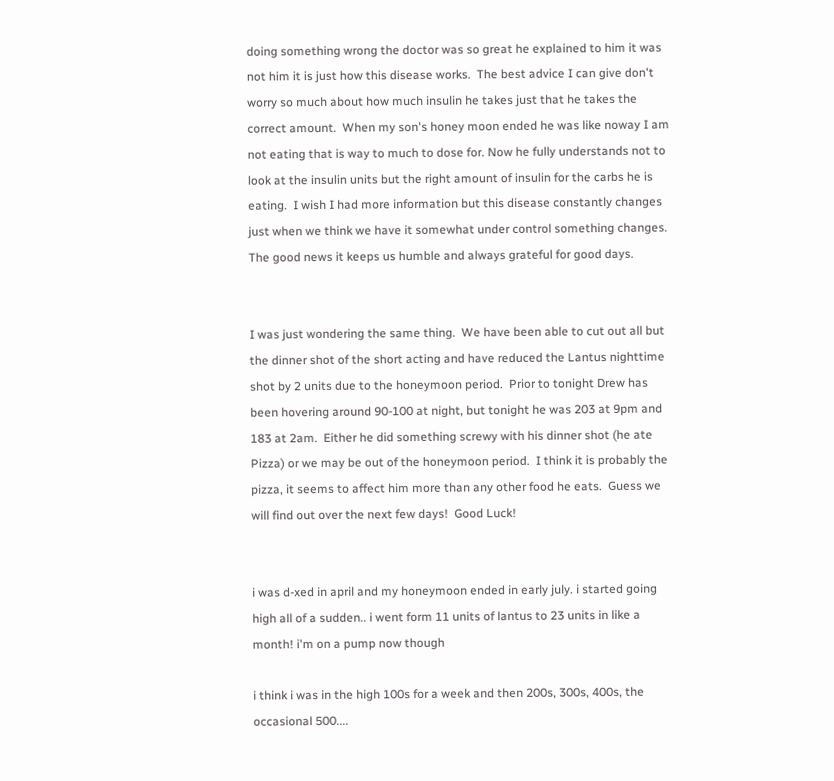doing something wrong the doctor was so great he explained to him it was not him it is just how this disease works.  The best advice I can give don't worry so much about how much insulin he takes just that he takes the correct amount.  When my son's honey moon ended he was like noway I am not eating that is way to much to dose for. Now he fully understands not to look at the insulin units but the right amount of insulin for the carbs he is eating.  I wish I had more information but this disease constantly changes just when we think we have it somewhat under control something changes. The good news it keeps us humble and always grateful for good days.


I was just wondering the same thing.  We have been able to cut out all but the dinner shot of the short acting and have reduced the Lantus nighttime shot by 2 units due to the honeymoon period.  Prior to tonight Drew has been hovering around 90-100 at night, but tonight he was 203 at 9pm and 183 at 2am.  Either he did something screwy with his dinner shot (he ate Pizza) or we may be out of the honeymoon period.  I think it is probably the pizza, it seems to affect him more than any other food he eats.  Guess we will find out over the next few days!  Good Luck!


i was d-xed in april and my honeymoon ended in early july. i started going high all of a sudden.. i went form 11 units of lantus to 23 units in like a month! i'm on a pump now though

i think i was in the high 100s for a week and then 200s, 300s, 400s, the occasional 500....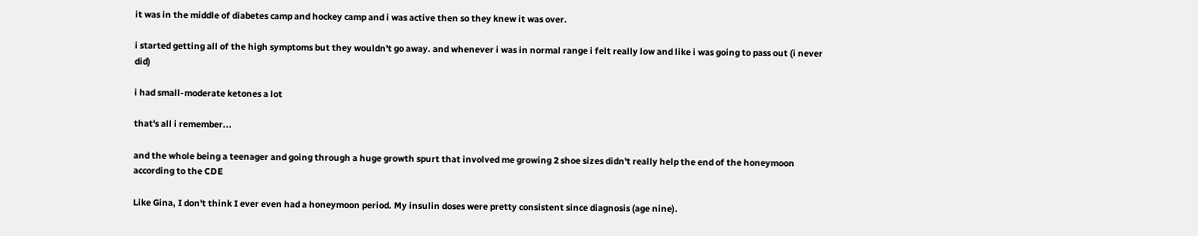it was in the middle of diabetes camp and hockey camp and i was active then so they knew it was over.

i started getting all of the high symptoms but they wouldn't go away. and whenever i was in normal range i felt really low and like i was going to pass out (i never did)

i had small-moderate ketones a lot

that's all i remember...

and the whole being a teenager and going through a huge growth spurt that involved me growing 2 shoe sizes didn't really help the end of the honeymoon according to the CDE

Like Gina, I don't think I ever even had a honeymoon period. My insulin doses were pretty consistent since diagnosis (age nine).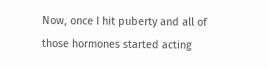Now, once I hit puberty and all of those hormones started acting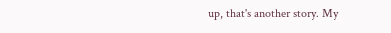up, that's another story. My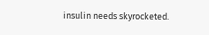insulin needs skyrocketed.